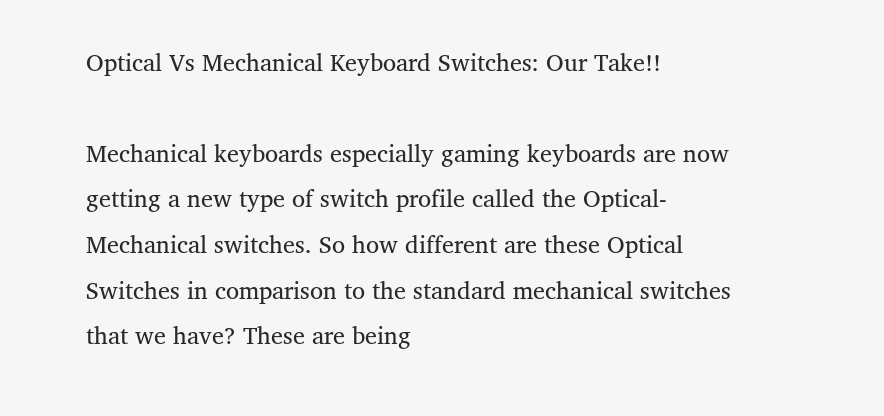Optical Vs Mechanical Keyboard Switches: Our Take!!

Mechanical keyboards especially gaming keyboards are now getting a new type of switch profile called the Optical-Mechanical switches. So how different are these Optical Switches in comparison to the standard mechanical switches that we have? These are being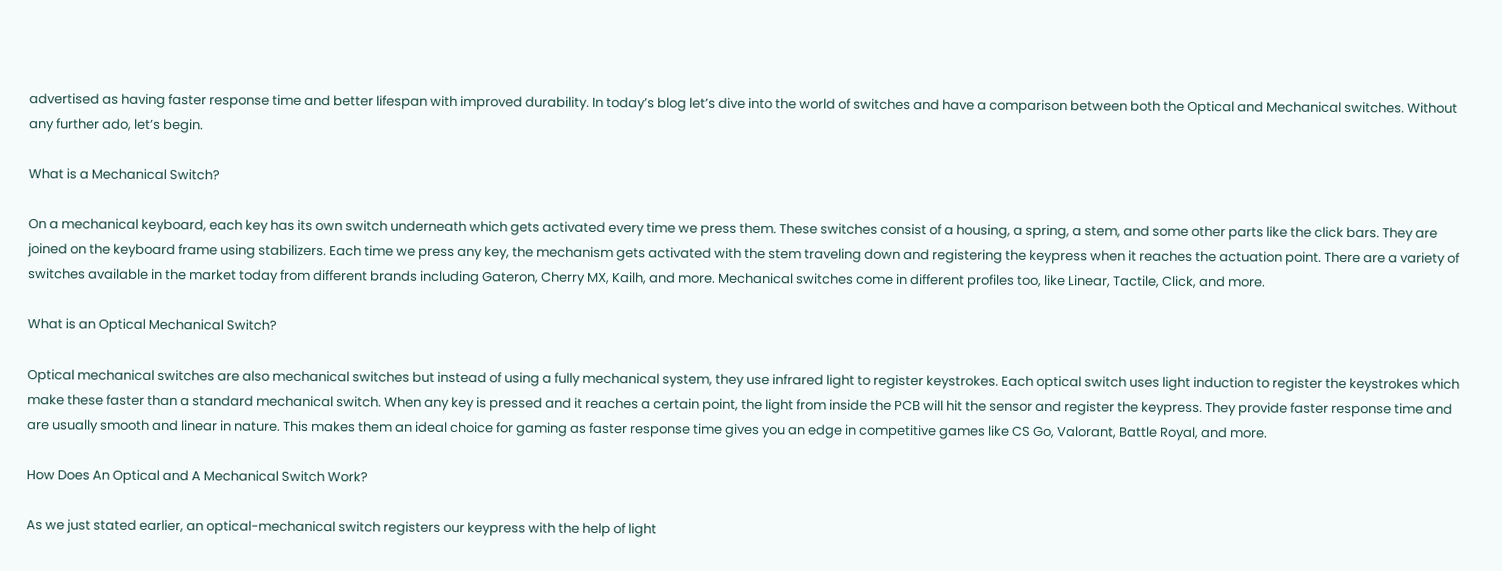advertised as having faster response time and better lifespan with improved durability. In today’s blog let’s dive into the world of switches and have a comparison between both the Optical and Mechanical switches. Without any further ado, let’s begin.

What is a Mechanical Switch?

On a mechanical keyboard, each key has its own switch underneath which gets activated every time we press them. These switches consist of a housing, a spring, a stem, and some other parts like the click bars. They are joined on the keyboard frame using stabilizers. Each time we press any key, the mechanism gets activated with the stem traveling down and registering the keypress when it reaches the actuation point. There are a variety of switches available in the market today from different brands including Gateron, Cherry MX, Kailh, and more. Mechanical switches come in different profiles too, like Linear, Tactile, Click, and more.

What is an Optical Mechanical Switch?

Optical mechanical switches are also mechanical switches but instead of using a fully mechanical system, they use infrared light to register keystrokes. Each optical switch uses light induction to register the keystrokes which make these faster than a standard mechanical switch. When any key is pressed and it reaches a certain point, the light from inside the PCB will hit the sensor and register the keypress. They provide faster response time and are usually smooth and linear in nature. This makes them an ideal choice for gaming as faster response time gives you an edge in competitive games like CS Go, Valorant, Battle Royal, and more.

How Does An Optical and A Mechanical Switch Work?

As we just stated earlier, an optical-mechanical switch registers our keypress with the help of light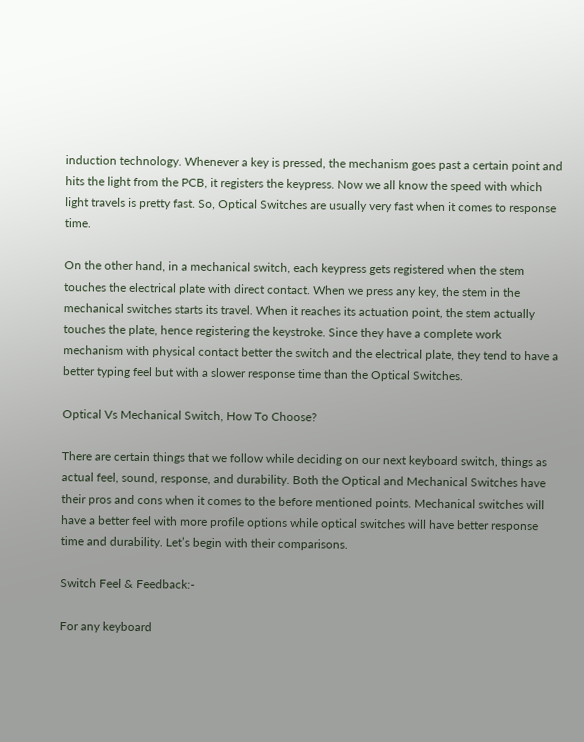induction technology. Whenever a key is pressed, the mechanism goes past a certain point and hits the light from the PCB, it registers the keypress. Now we all know the speed with which light travels is pretty fast. So, Optical Switches are usually very fast when it comes to response time.

On the other hand, in a mechanical switch, each keypress gets registered when the stem touches the electrical plate with direct contact. When we press any key, the stem in the mechanical switches starts its travel. When it reaches its actuation point, the stem actually touches the plate, hence registering the keystroke. Since they have a complete work mechanism with physical contact better the switch and the electrical plate, they tend to have a better typing feel but with a slower response time than the Optical Switches.

Optical Vs Mechanical Switch, How To Choose?

There are certain things that we follow while deciding on our next keyboard switch, things as actual feel, sound, response, and durability. Both the Optical and Mechanical Switches have their pros and cons when it comes to the before mentioned points. Mechanical switches will have a better feel with more profile options while optical switches will have better response time and durability. Let’s begin with their comparisons.

Switch Feel & Feedback:-

For any keyboard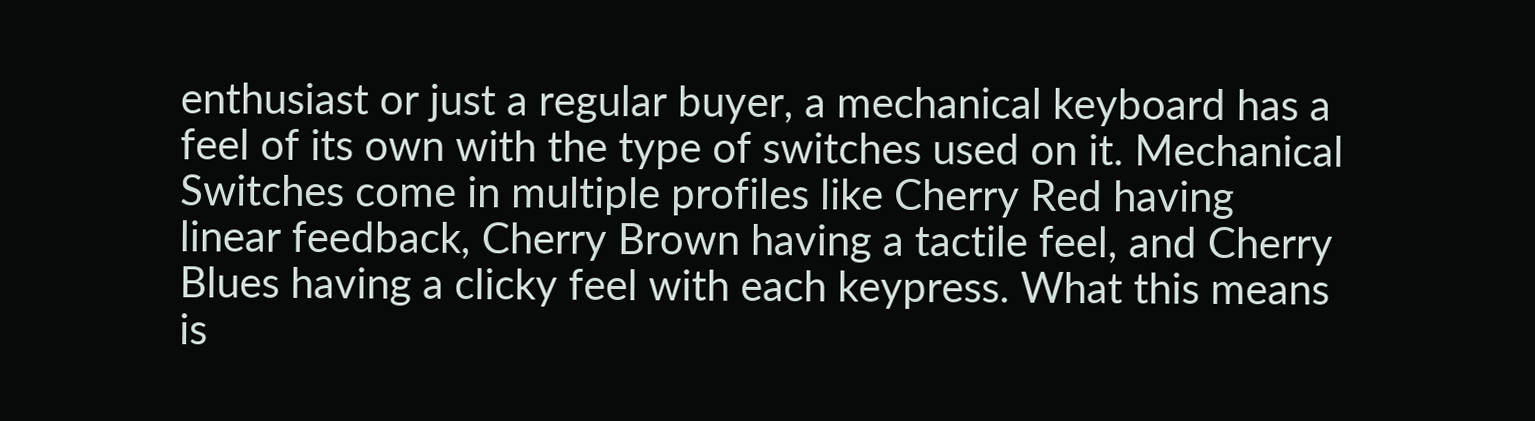enthusiast or just a regular buyer, a mechanical keyboard has a feel of its own with the type of switches used on it. Mechanical Switches come in multiple profiles like Cherry Red having linear feedback, Cherry Brown having a tactile feel, and Cherry Blues having a clicky feel with each keypress. What this means is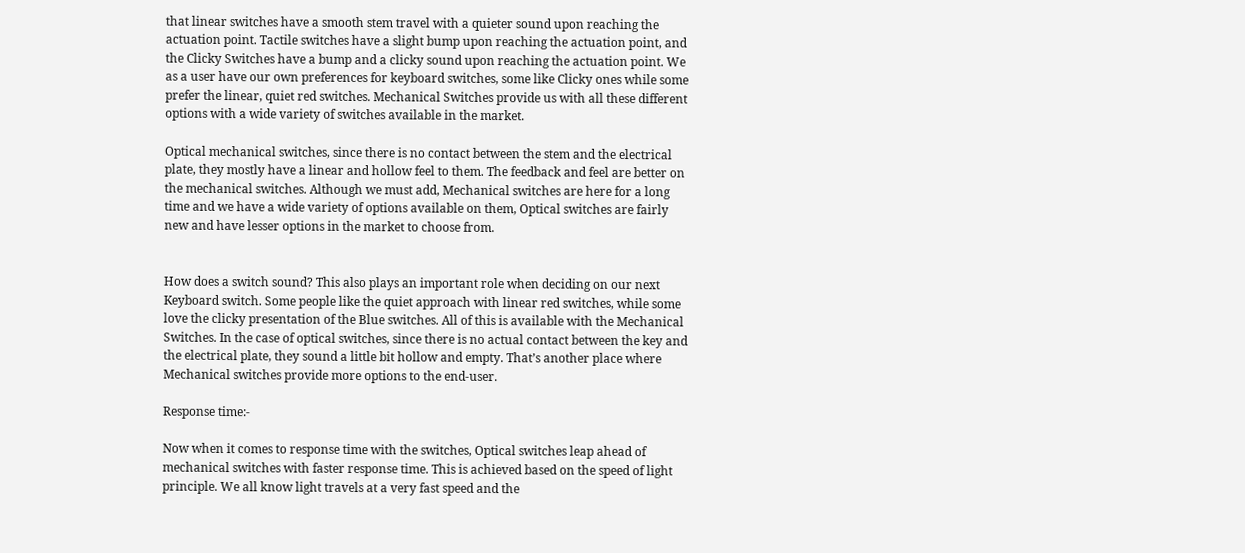that linear switches have a smooth stem travel with a quieter sound upon reaching the actuation point. Tactile switches have a slight bump upon reaching the actuation point, and the Clicky Switches have a bump and a clicky sound upon reaching the actuation point. We as a user have our own preferences for keyboard switches, some like Clicky ones while some prefer the linear, quiet red switches. Mechanical Switches provide us with all these different options with a wide variety of switches available in the market.

Optical mechanical switches, since there is no contact between the stem and the electrical plate, they mostly have a linear and hollow feel to them. The feedback and feel are better on the mechanical switches. Although we must add, Mechanical switches are here for a long time and we have a wide variety of options available on them, Optical switches are fairly new and have lesser options in the market to choose from.


How does a switch sound? This also plays an important role when deciding on our next Keyboard switch. Some people like the quiet approach with linear red switches, while some love the clicky presentation of the Blue switches. All of this is available with the Mechanical Switches. In the case of optical switches, since there is no actual contact between the key and the electrical plate, they sound a little bit hollow and empty. That’s another place where Mechanical switches provide more options to the end-user.

Response time:-

Now when it comes to response time with the switches, Optical switches leap ahead of mechanical switches with faster response time. This is achieved based on the speed of light principle. We all know light travels at a very fast speed and the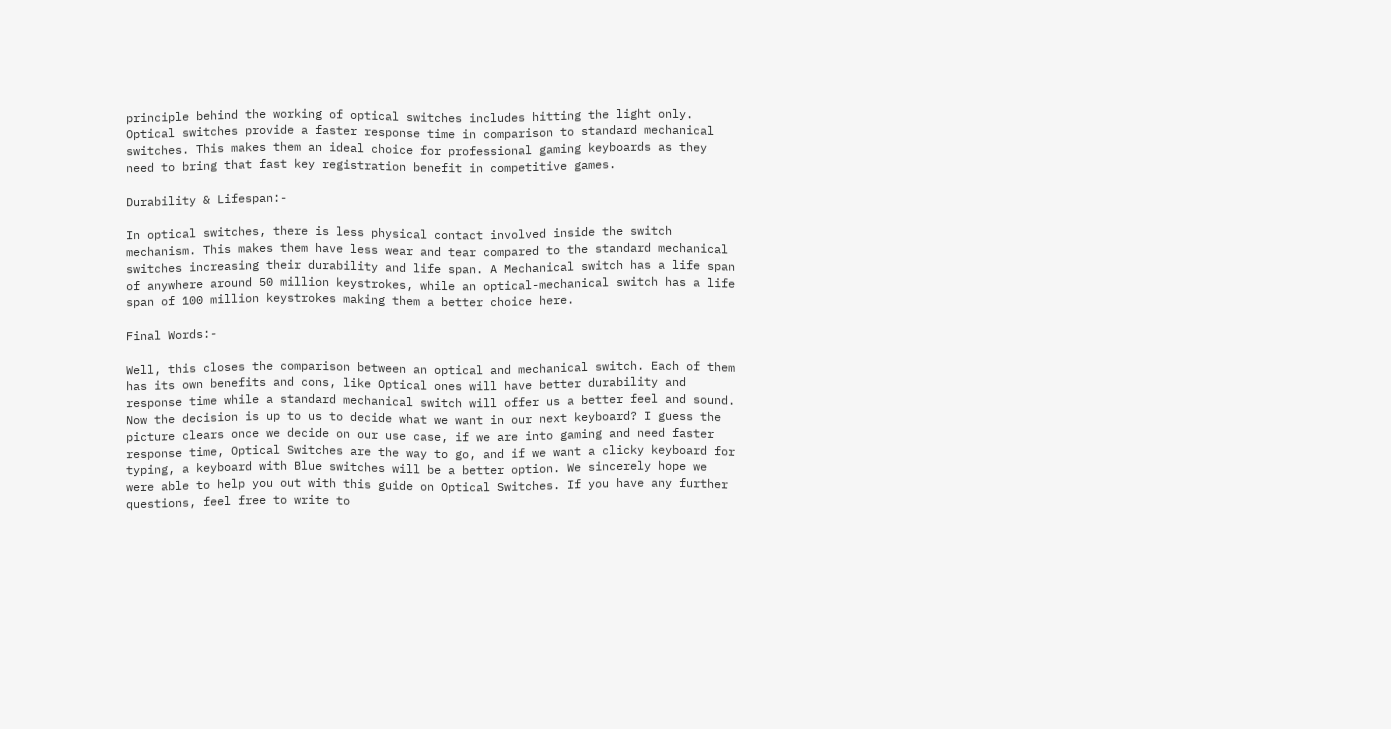principle behind the working of optical switches includes hitting the light only. Optical switches provide a faster response time in comparison to standard mechanical switches. This makes them an ideal choice for professional gaming keyboards as they need to bring that fast key registration benefit in competitive games.

Durability & Lifespan:-

In optical switches, there is less physical contact involved inside the switch mechanism. This makes them have less wear and tear compared to the standard mechanical switches increasing their durability and life span. A Mechanical switch has a life span of anywhere around 50 million keystrokes, while an optical-mechanical switch has a life span of 100 million keystrokes making them a better choice here.

Final Words:-

Well, this closes the comparison between an optical and mechanical switch. Each of them has its own benefits and cons, like Optical ones will have better durability and response time while a standard mechanical switch will offer us a better feel and sound. Now the decision is up to us to decide what we want in our next keyboard? I guess the picture clears once we decide on our use case, if we are into gaming and need faster response time, Optical Switches are the way to go, and if we want a clicky keyboard for typing, a keyboard with Blue switches will be a better option. We sincerely hope we were able to help you out with this guide on Optical Switches. If you have any further questions, feel free to write to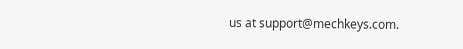us at support@mechkeys.com.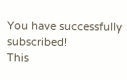You have successfully subscribed!
This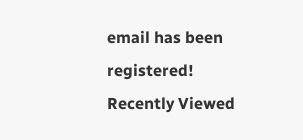email has been registered!
Recently Viewed